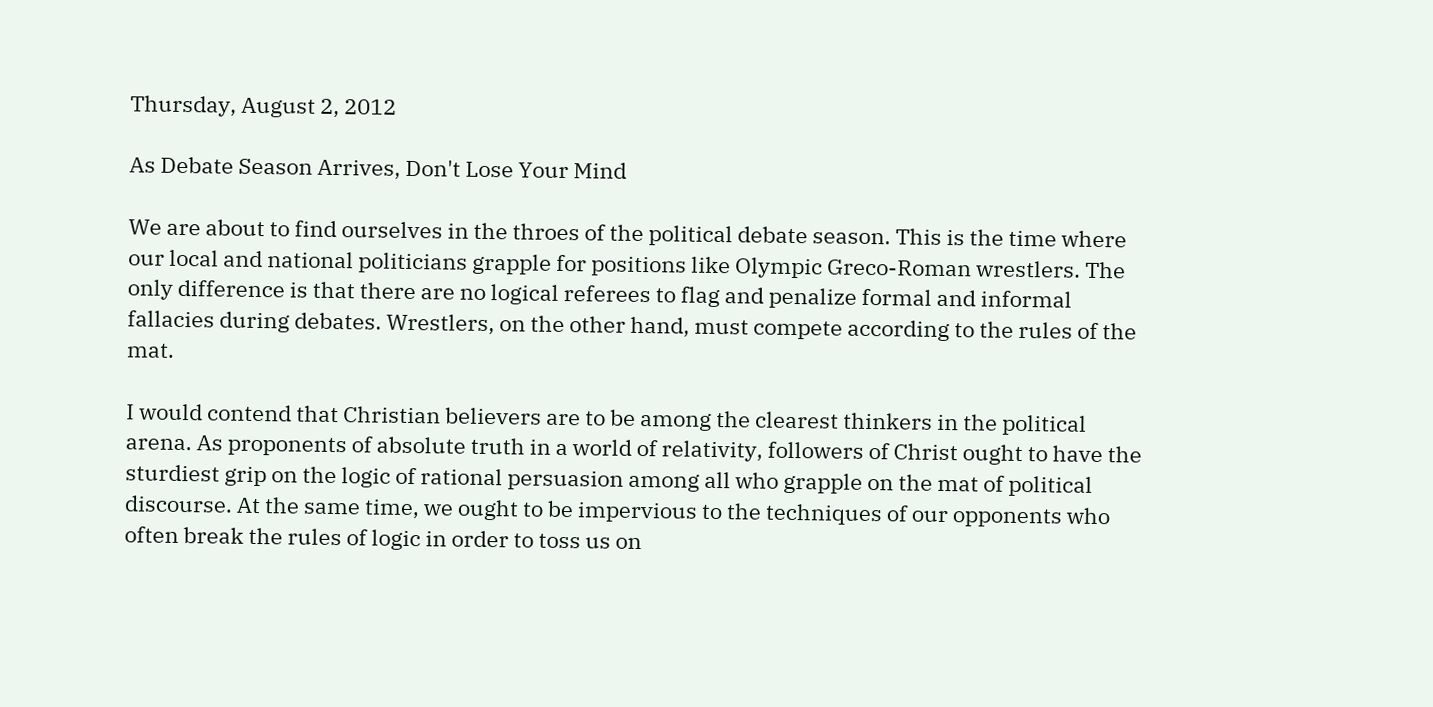Thursday, August 2, 2012

As Debate Season Arrives, Don't Lose Your Mind

We are about to find ourselves in the throes of the political debate season. This is the time where our local and national politicians grapple for positions like Olympic Greco-Roman wrestlers. The only difference is that there are no logical referees to flag and penalize formal and informal fallacies during debates. Wrestlers, on the other hand, must compete according to the rules of the mat.

I would contend that Christian believers are to be among the clearest thinkers in the political arena. As proponents of absolute truth in a world of relativity, followers of Christ ought to have the sturdiest grip on the logic of rational persuasion among all who grapple on the mat of political discourse. At the same time, we ought to be impervious to the techniques of our opponents who often break the rules of logic in order to toss us on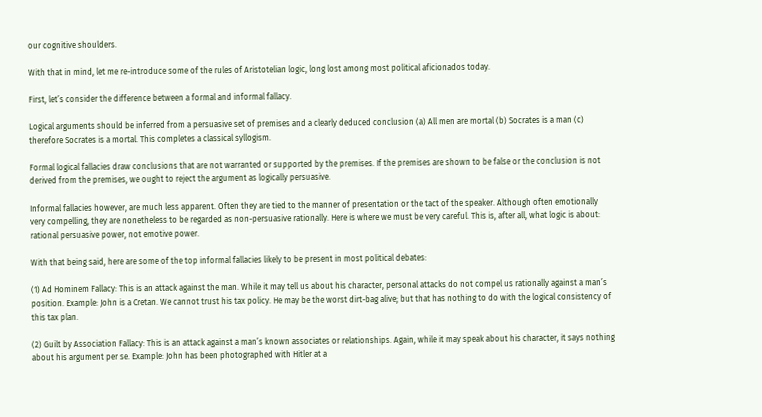our cognitive shoulders.

With that in mind, let me re-introduce some of the rules of Aristotelian logic, long lost among most political aficionados today.

First, let’s consider the difference between a formal and informal fallacy.

Logical arguments should be inferred from a persuasive set of premises and a clearly deduced conclusion (a) All men are mortal (b) Socrates is a man (c) therefore Socrates is a mortal. This completes a classical syllogism.

Formal logical fallacies draw conclusions that are not warranted or supported by the premises. If the premises are shown to be false or the conclusion is not derived from the premises, we ought to reject the argument as logically persuasive.

Informal fallacies however, are much less apparent. Often they are tied to the manner of presentation or the tact of the speaker. Although often emotionally very compelling, they are nonetheless to be regarded as non-persuasive rationally. Here is where we must be very careful. This is, after all, what logic is about: rational persuasive power, not emotive power.

With that being said, here are some of the top informal fallacies likely to be present in most political debates:

(1) Ad Hominem Fallacy: This is an attack against the man. While it may tell us about his character, personal attacks do not compel us rationally against a man’s position. Example: John is a Cretan. We cannot trust his tax policy. He may be the worst dirt-bag alive; but that has nothing to do with the logical consistency of this tax plan.

(2) Guilt by Association Fallacy: This is an attack against a man’s known associates or relationships. Again, while it may speak about his character, it says nothing about his argument per se. Example: John has been photographed with Hitler at a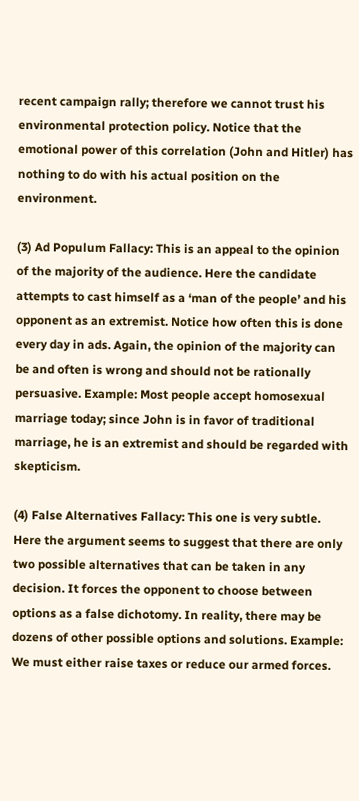recent campaign rally; therefore we cannot trust his environmental protection policy. Notice that the emotional power of this correlation (John and Hitler) has nothing to do with his actual position on the environment.

(3) Ad Populum Fallacy: This is an appeal to the opinion of the majority of the audience. Here the candidate attempts to cast himself as a ‘man of the people’ and his opponent as an extremist. Notice how often this is done every day in ads. Again, the opinion of the majority can be and often is wrong and should not be rationally persuasive. Example: Most people accept homosexual marriage today; since John is in favor of traditional marriage, he is an extremist and should be regarded with skepticism.

(4) False Alternatives Fallacy: This one is very subtle. Here the argument seems to suggest that there are only two possible alternatives that can be taken in any decision. It forces the opponent to choose between options as a false dichotomy. In reality, there may be dozens of other possible options and solutions. Example: We must either raise taxes or reduce our armed forces.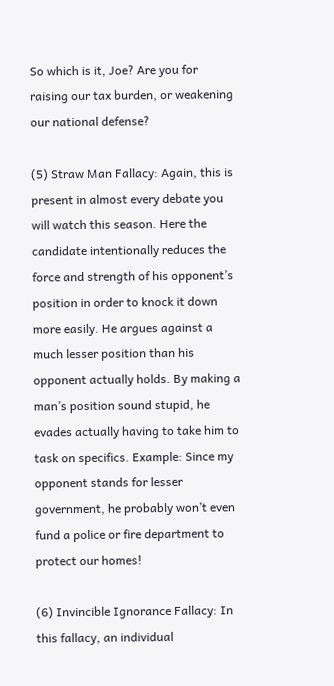So which is it, Joe? Are you for raising our tax burden, or weakening our national defense?

(5) Straw Man Fallacy: Again, this is present in almost every debate you will watch this season. Here the candidate intentionally reduces the force and strength of his opponent’s position in order to knock it down more easily. He argues against a much lesser position than his opponent actually holds. By making a man’s position sound stupid, he evades actually having to take him to task on specifics. Example: Since my opponent stands for lesser government, he probably won’t even fund a police or fire department to protect our homes!

(6) Invincible Ignorance Fallacy: In this fallacy, an individual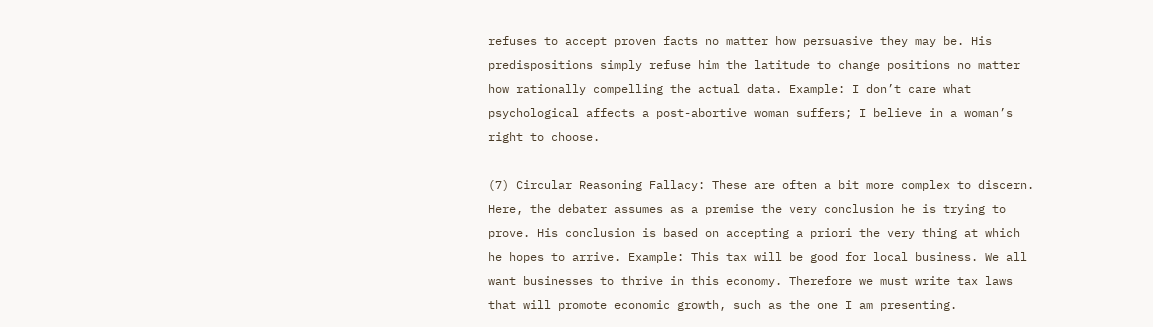refuses to accept proven facts no matter how persuasive they may be. His predispositions simply refuse him the latitude to change positions no matter how rationally compelling the actual data. Example: I don’t care what psychological affects a post-abortive woman suffers; I believe in a woman’s right to choose.

(7) Circular Reasoning Fallacy: These are often a bit more complex to discern. Here, the debater assumes as a premise the very conclusion he is trying to prove. His conclusion is based on accepting a priori the very thing at which he hopes to arrive. Example: This tax will be good for local business. We all want businesses to thrive in this economy. Therefore we must write tax laws that will promote economic growth, such as the one I am presenting.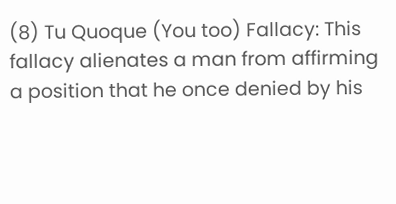(8) Tu Quoque (You too) Fallacy: This fallacy alienates a man from affirming a position that he once denied by his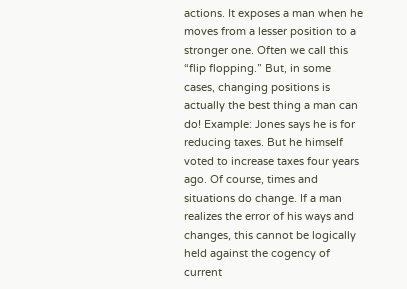actions. It exposes a man when he moves from a lesser position to a stronger one. Often we call this “flip flopping.” But, in some cases, changing positions is actually the best thing a man can do! Example: Jones says he is for reducing taxes. But he himself voted to increase taxes four years ago. Of course, times and situations do change. If a man realizes the error of his ways and changes, this cannot be logically held against the cogency of current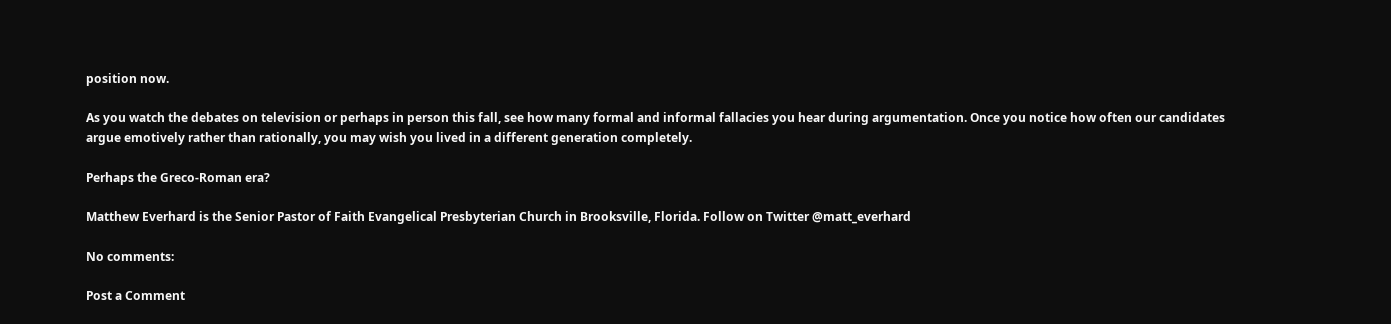position now.

As you watch the debates on television or perhaps in person this fall, see how many formal and informal fallacies you hear during argumentation. Once you notice how often our candidates argue emotively rather than rationally, you may wish you lived in a different generation completely.

Perhaps the Greco-Roman era?

Matthew Everhard is the Senior Pastor of Faith Evangelical Presbyterian Church in Brooksville, Florida. Follow on Twitter @matt_everhard

No comments:

Post a Comment